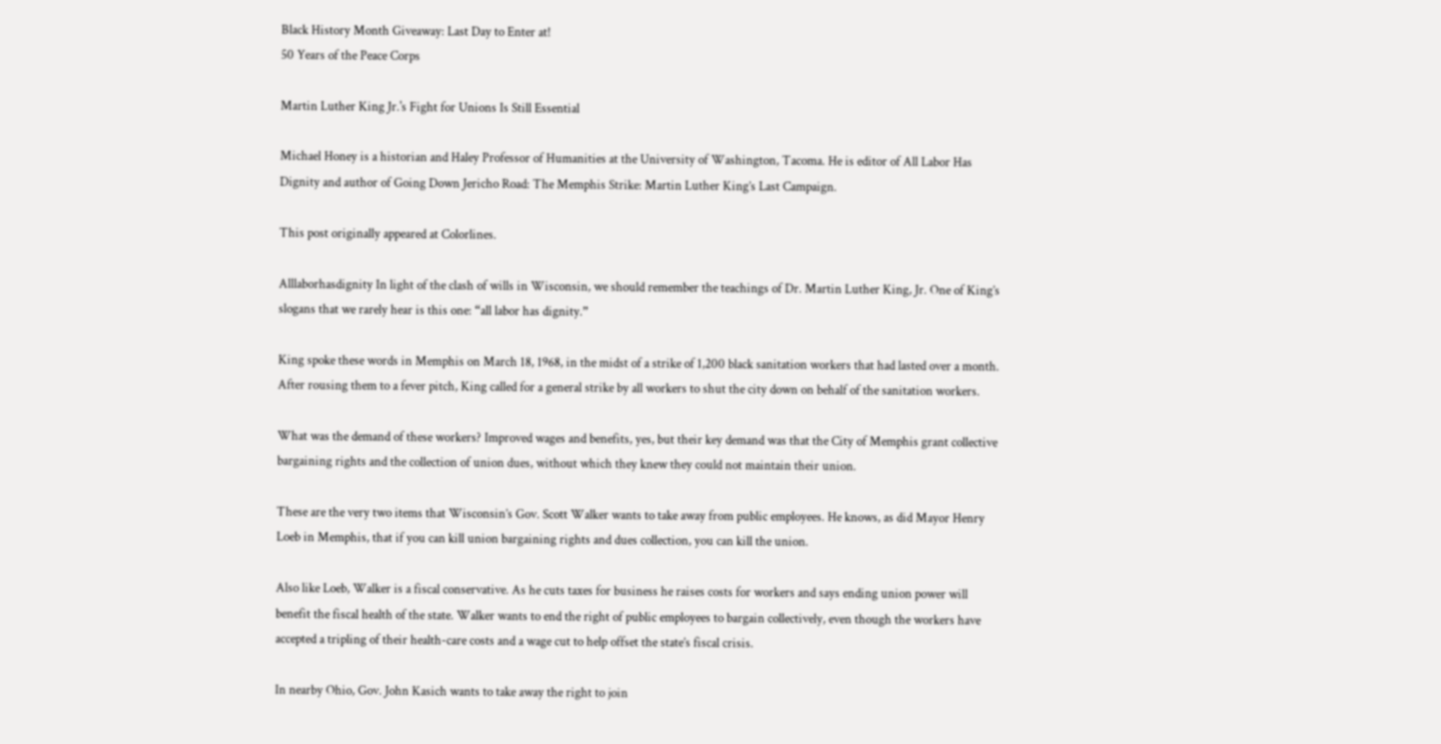Black History Month Giveaway: Last Day to Enter at!
50 Years of the Peace Corps

Martin Luther King Jr.'s Fight for Unions Is Still Essential

Michael Honey is a historian and Haley Professor of Humanities at the University of Washington, Tacoma. He is editor of All Labor Has Dignity and author of Going Down Jericho Road: The Memphis Strike: Martin Luther King’s Last Campaign.

This post originally appeared at Colorlines.

Alllaborhasdignity In light of the clash of wills in Wisconsin, we should remember the teachings of Dr. Martin Luther King, Jr. One of King’s slogans that we rarely hear is this one: “all labor has dignity.”

King spoke these words in Memphis on March 18, 1968, in the midst of a strike of 1,200 black sanitation workers that had lasted over a month. After rousing them to a fever pitch, King called for a general strike by all workers to shut the city down on behalf of the sanitation workers.

What was the demand of these workers? Improved wages and benefits, yes, but their key demand was that the City of Memphis grant collective bargaining rights and the collection of union dues, without which they knew they could not maintain their union.

These are the very two items that Wisconsin’s Gov. Scott Walker wants to take away from public employees. He knows, as did Mayor Henry Loeb in Memphis, that if you can kill union bargaining rights and dues collection, you can kill the union.

Also like Loeb, Walker is a fiscal conservative. As he cuts taxes for business he raises costs for workers and says ending union power will benefit the fiscal health of the state. Walker wants to end the right of public employees to bargain collectively, even though the workers have accepted a tripling of their health-care costs and a wage cut to help offset the state’s fiscal crisis.

In nearby Ohio, Gov. John Kasich wants to take away the right to join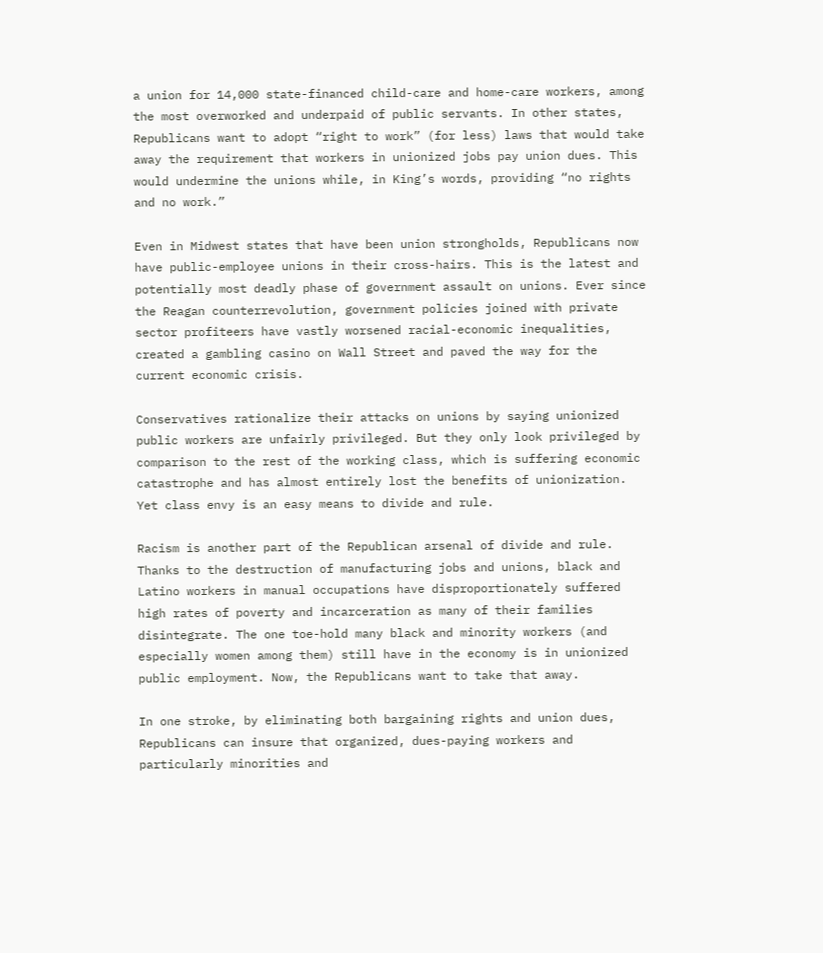a union for 14,000 state-financed child-care and home-care workers, among the most overworked and underpaid of public servants. In other states, Republicans want to adopt “right to work” (for less) laws that would take away the requirement that workers in unionized jobs pay union dues. This would undermine the unions while, in King’s words, providing “no rights and no work.”

Even in Midwest states that have been union strongholds, Republicans now have public-employee unions in their cross-hairs. This is the latest and potentially most deadly phase of government assault on unions. Ever since the Reagan counterrevolution, government policies joined with private sector profiteers have vastly worsened racial-economic inequalities, created a gambling casino on Wall Street and paved the way for the current economic crisis.

Conservatives rationalize their attacks on unions by saying unionized public workers are unfairly privileged. But they only look privileged by comparison to the rest of the working class, which is suffering economic catastrophe and has almost entirely lost the benefits of unionization. Yet class envy is an easy means to divide and rule.

Racism is another part of the Republican arsenal of divide and rule. Thanks to the destruction of manufacturing jobs and unions, black and Latino workers in manual occupations have disproportionately suffered high rates of poverty and incarceration as many of their families disintegrate. The one toe-hold many black and minority workers (and especially women among them) still have in the economy is in unionized public employment. Now, the Republicans want to take that away.

In one stroke, by eliminating both bargaining rights and union dues, Republicans can insure that organized, dues-paying workers and particularly minorities and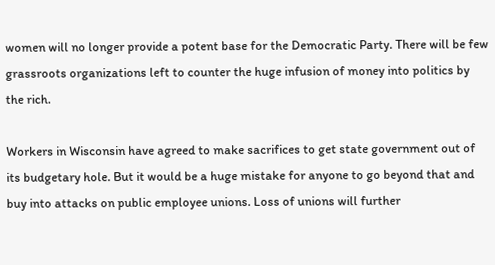women will no longer provide a potent base for the Democratic Party. There will be few grassroots organizations left to counter the huge infusion of money into politics by the rich.

Workers in Wisconsin have agreed to make sacrifices to get state government out of its budgetary hole. But it would be a huge mistake for anyone to go beyond that and buy into attacks on public employee unions. Loss of unions will further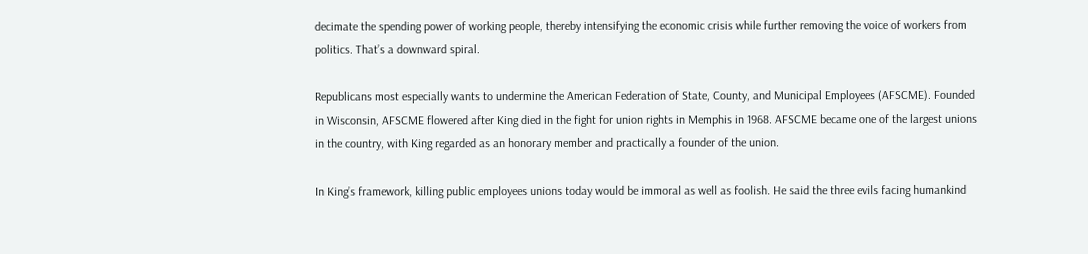decimate the spending power of working people, thereby intensifying the economic crisis while further removing the voice of workers from politics. That’s a downward spiral.

Republicans most especially wants to undermine the American Federation of State, County, and Municipal Employees (AFSCME). Founded in Wisconsin, AFSCME flowered after King died in the fight for union rights in Memphis in 1968. AFSCME became one of the largest unions in the country, with King regarded as an honorary member and practically a founder of the union.

In King’s framework, killing public employees unions today would be immoral as well as foolish. He said the three evils facing humankind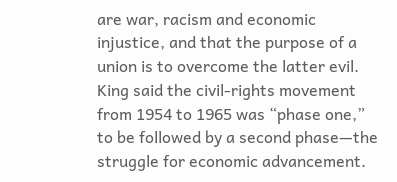are war, racism and economic injustice, and that the purpose of a union is to overcome the latter evil. King said the civil-rights movement from 1954 to 1965 was “phase one,” to be followed by a second phase—the struggle for economic advancement.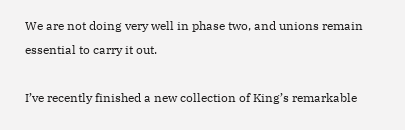We are not doing very well in phase two, and unions remain essential to carry it out.

I’ve recently finished a new collection of King’s remarkable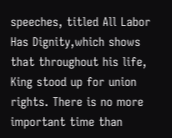speeches, titled All Labor Has Dignity,which shows that throughout his life, King stood up for union rights. There is no more important time than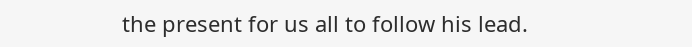the present for us all to follow his lead.